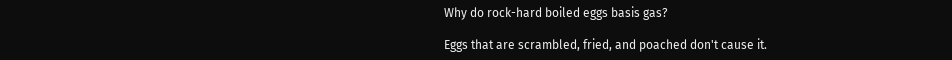Why do rock-hard boiled eggs basis gas?

Eggs that are scrambled, fried, and poached don't cause it.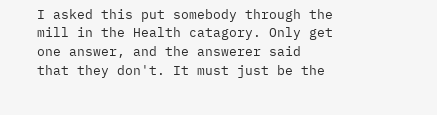I asked this put somebody through the mill in the Health catagory. Only get one answer, and the answerer said that they don't. It must just be the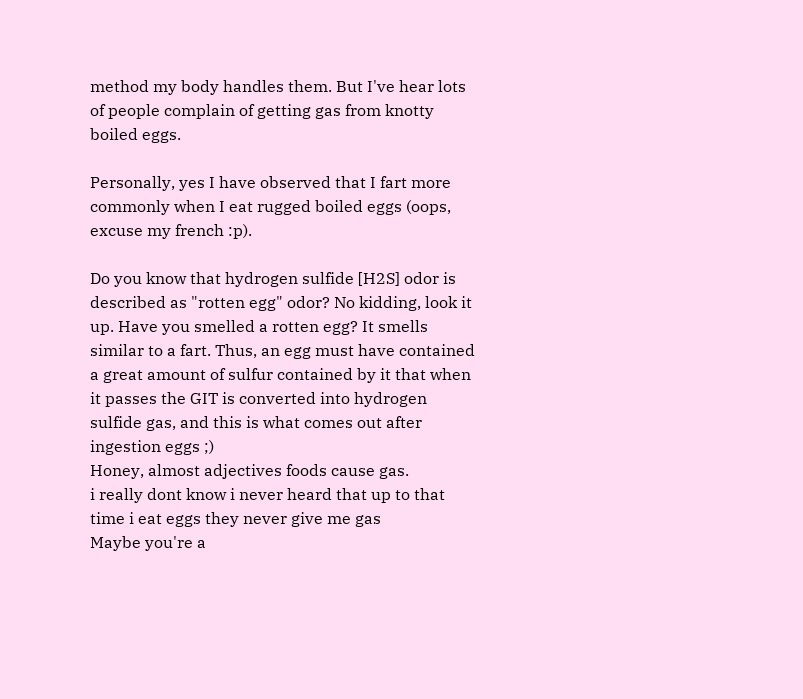method my body handles them. But I've hear lots of people complain of getting gas from knotty boiled eggs.

Personally, yes I have observed that I fart more commonly when I eat rugged boiled eggs (oops, excuse my french :p).

Do you know that hydrogen sulfide [H2S] odor is described as "rotten egg" odor? No kidding, look it up. Have you smelled a rotten egg? It smells similar to a fart. Thus, an egg must have contained a great amount of sulfur contained by it that when it passes the GIT is converted into hydrogen sulfide gas, and this is what comes out after ingestion eggs ;)
Honey, almost adjectives foods cause gas.
i really dont know i never heard that up to that time i eat eggs they never give me gas
Maybe you're a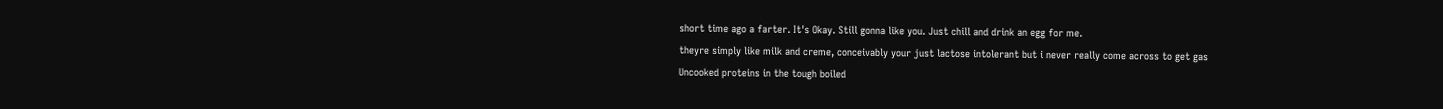short time ago a farter. It's Okay. Still gonna like you. Just chill and drink an egg for me.
theyre simply like milk and creme, conceivably your just lactose intolerant but i never really come across to get gas
Uncooked proteins in the tough boiled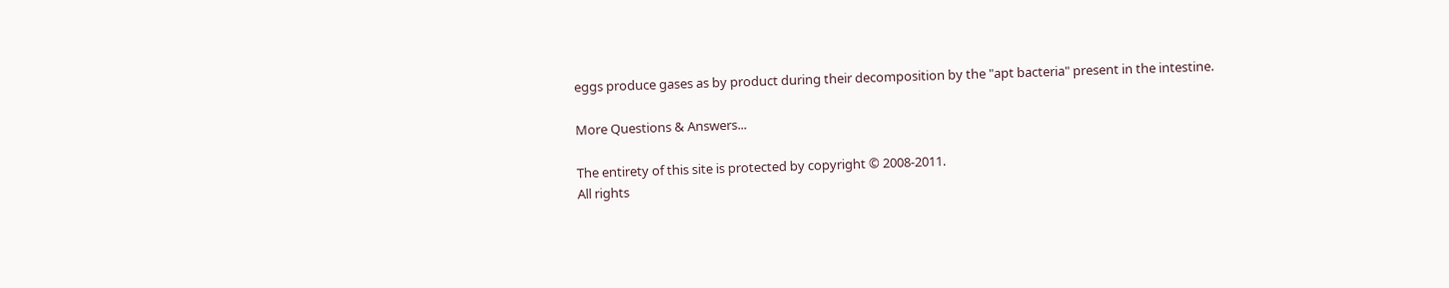eggs produce gases as by product during their decomposition by the "apt bacteria" present in the intestine.

More Questions & Answers...

The entirety of this site is protected by copyright © 2008-2011.
All rights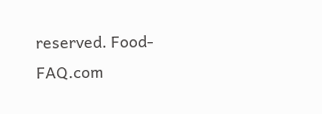reserved. Food-FAQ.com